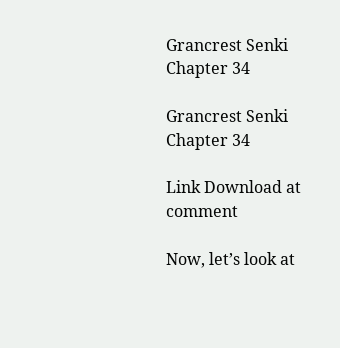Grancrest Senki Chapter 34

Grancrest Senki Chapter 34

Link Download at comment

Now, let’s look at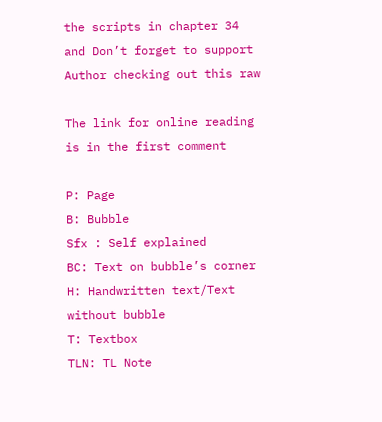the scripts in chapter 34
and Don’t forget to support Author checking out this raw

The link for online reading is in the first comment

P: Page
B: Bubble
Sfx : Self explained
BC: Text on bubble’s corner
H: Handwritten text/Text without bubble
T: Textbox
TLN: TL Note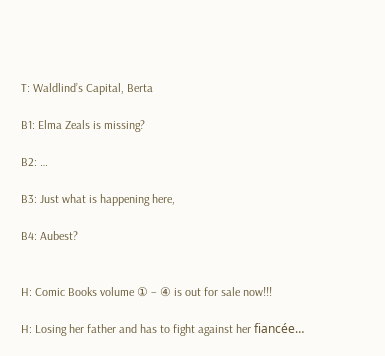T: Waldlind’s Capital, Berta

B1: Elma Zeals is missing?

B2: …

B3: Just what is happening here,

B4: Aubest?


H: Comic Books volume ① – ④ is out for sale now!!!

H: Losing her father and has to fight against her fiancée…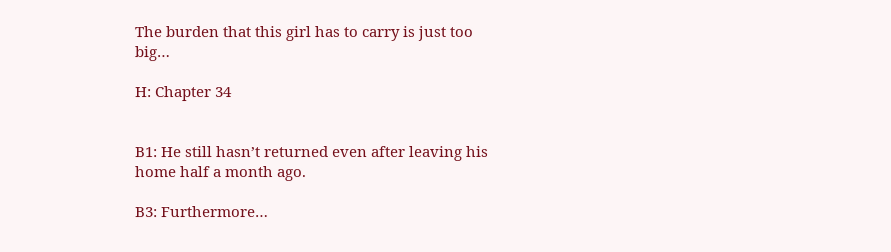The burden that this girl has to carry is just too big…

H: Chapter 34


B1: He still hasn’t returned even after leaving his home half a month ago.

B3: Furthermore…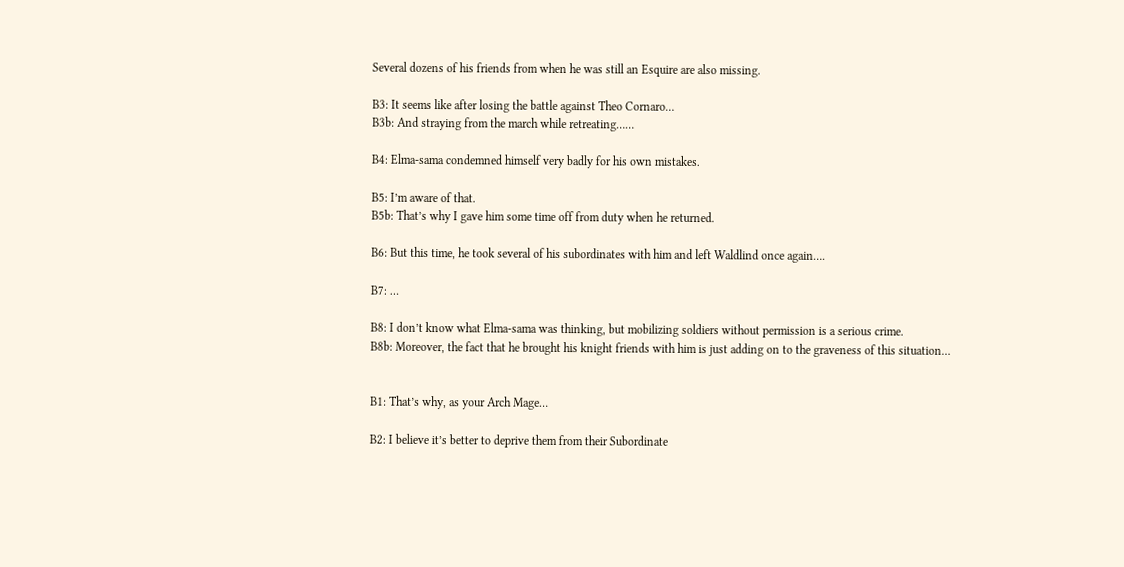Several dozens of his friends from when he was still an Esquire are also missing.

B3: It seems like after losing the battle against Theo Cornaro…
B3b: And straying from the march while retreating……

B4: Elma-sama condemned himself very badly for his own mistakes.

B5: I’m aware of that.
B5b: That’s why I gave him some time off from duty when he returned.

B6: But this time, he took several of his subordinates with him and left Waldlind once again….

B7: …

B8: I don’t know what Elma-sama was thinking, but mobilizing soldiers without permission is a serious crime.
B8b: Moreover, the fact that he brought his knight friends with him is just adding on to the graveness of this situation…


B1: That’s why, as your Arch Mage…

B2: I believe it’s better to deprive them from their Subordinate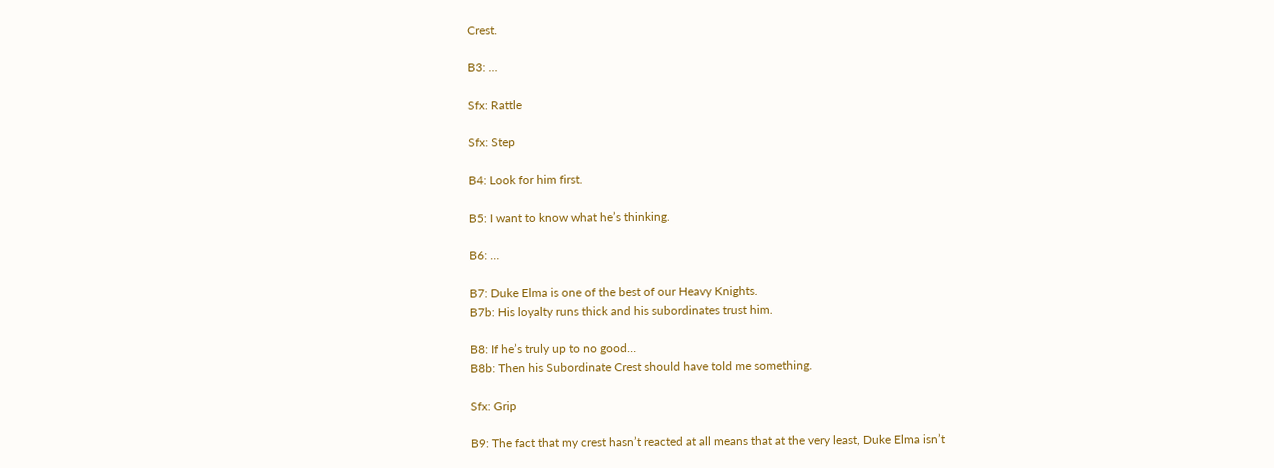Crest.

B3: …

Sfx: Rattle

Sfx: Step

B4: Look for him first.

B5: I want to know what he’s thinking.

B6: …

B7: Duke Elma is one of the best of our Heavy Knights.
B7b: His loyalty runs thick and his subordinates trust him.

B8: If he’s truly up to no good…
B8b: Then his Subordinate Crest should have told me something.

Sfx: Grip

B9: The fact that my crest hasn’t reacted at all means that at the very least, Duke Elma isn’t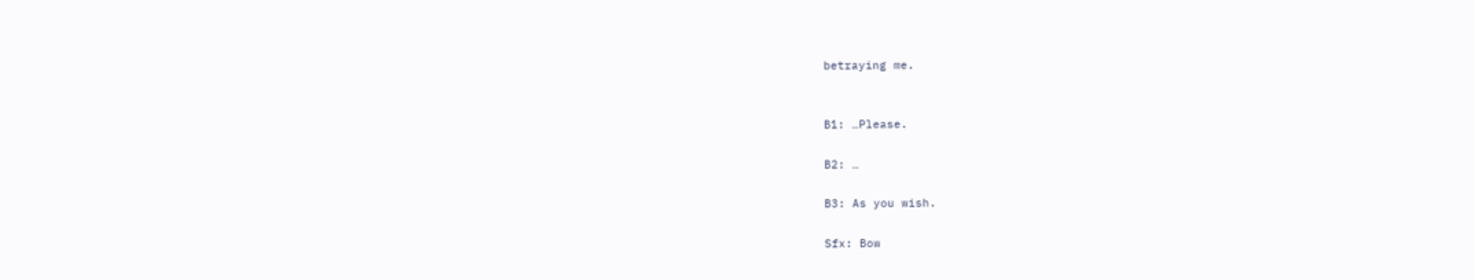betraying me.


B1: …Please.

B2: …

B3: As you wish.

Sfx: Bow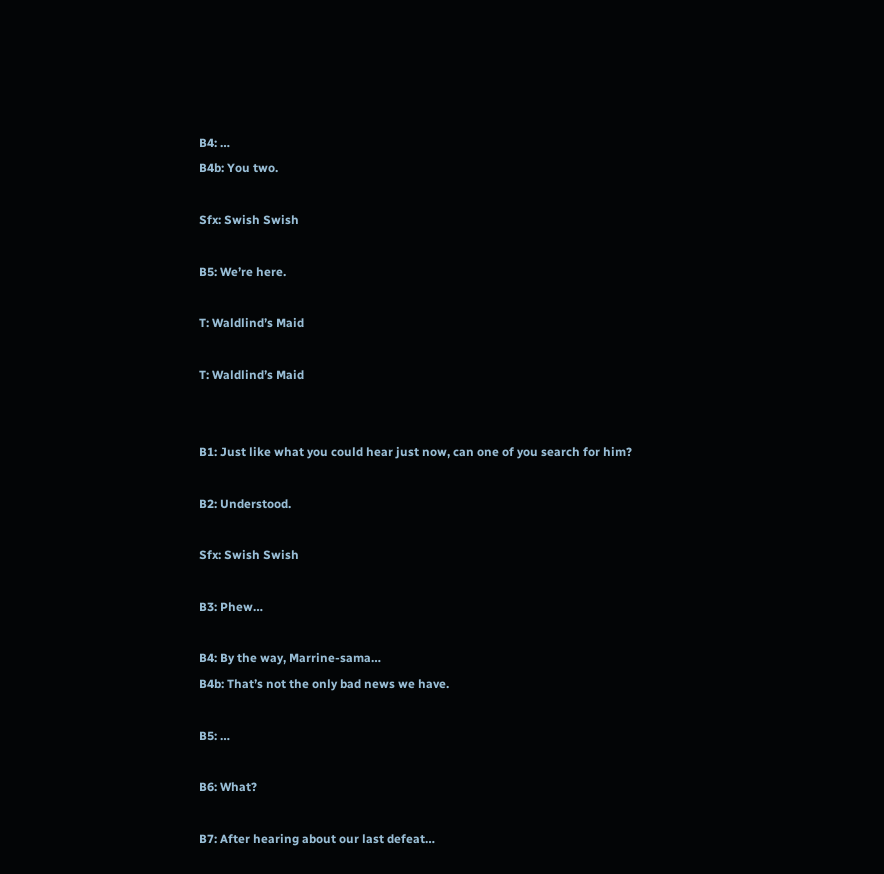B4: …
B4b: You two.

Sfx: Swish Swish

B5: We’re here.

T: Waldlind’s Maid

T: Waldlind’s Maid


B1: Just like what you could hear just now, can one of you search for him?

B2: Understood.

Sfx: Swish Swish

B3: Phew…

B4: By the way, Marrine-sama…
B4b: That’s not the only bad news we have.

B5: …

B6: What?

B7: After hearing about our last defeat…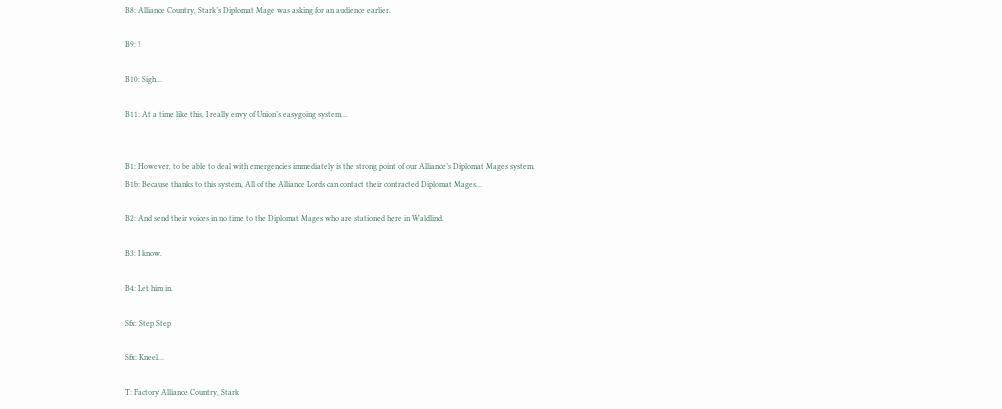B8: Alliance Country, Stark’s Diplomat Mage was asking for an audience earlier.

B9: !

B10: Sigh…

B11: At a time like this, I really envy of Union’s easygoing system…


B1: However, to be able to deal with emergencies immediately is the strong point of our Alliance’s Diplomat Mages system.
B1b: Because thanks to this system, All of the Alliance Lords can contact their contracted Diplomat Mages…

B2: And send their voices in no time to the Diplomat Mages who are stationed here in Waldlind.

B3: I know.

B4: Let him in.

Sfx: Step Step

Sfx: Kneel…

T: Factory Alliance Country, Stark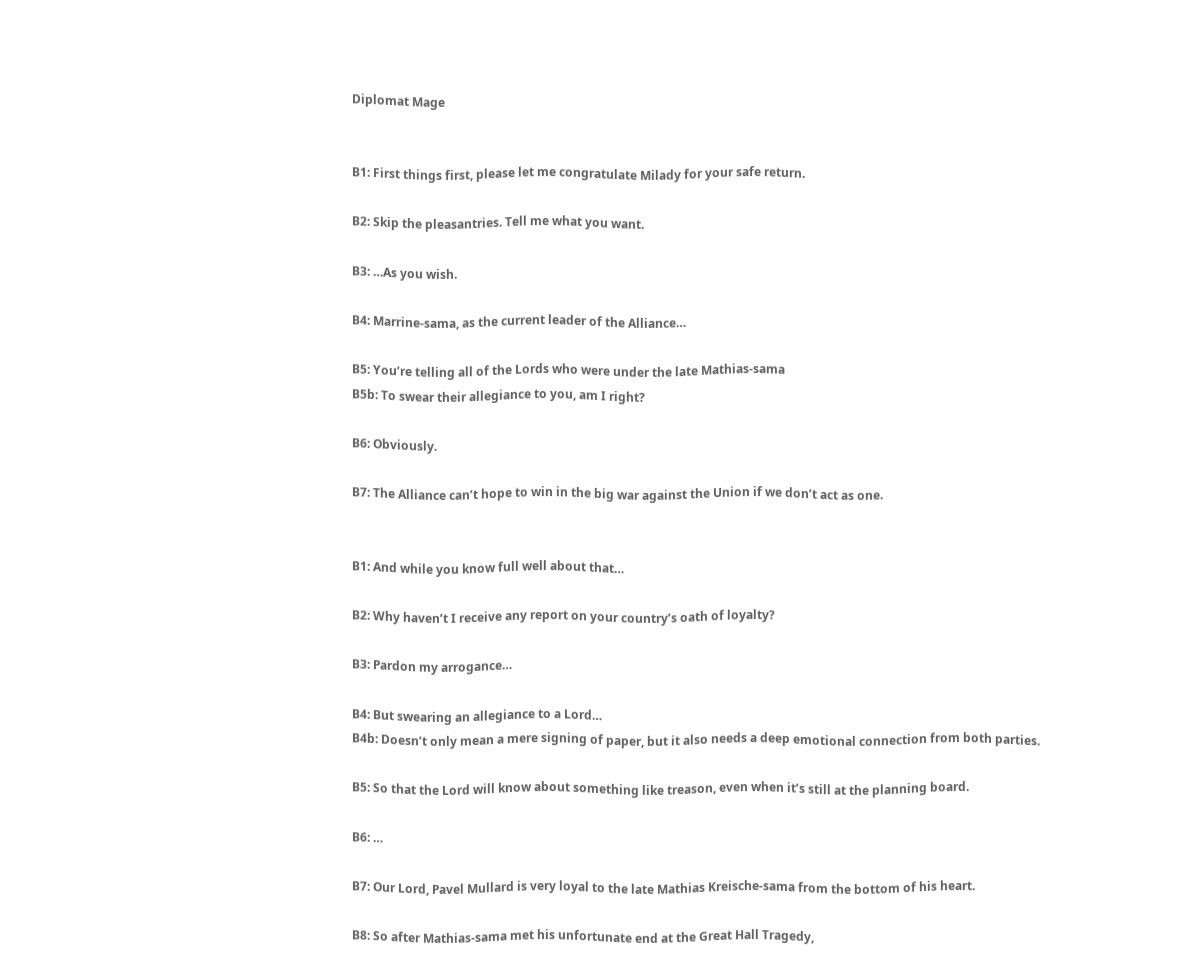Diplomat Mage


B1: First things first, please let me congratulate Milady for your safe return.

B2: Skip the pleasantries. Tell me what you want.

B3: …As you wish.

B4: Marrine-sama, as the current leader of the Alliance…

B5: You’re telling all of the Lords who were under the late Mathias-sama
B5b: To swear their allegiance to you, am I right?

B6: Obviously.

B7: The Alliance can’t hope to win in the big war against the Union if we don’t act as one.


B1: And while you know full well about that…

B2: Why haven’t I receive any report on your country’s oath of loyalty?

B3: Pardon my arrogance…

B4: But swearing an allegiance to a Lord…
B4b: Doesn’t only mean a mere signing of paper, but it also needs a deep emotional connection from both parties.

B5: So that the Lord will know about something like treason, even when it’s still at the planning board.

B6: …

B7: Our Lord, Pavel Mullard is very loyal to the late Mathias Kreische-sama from the bottom of his heart.

B8: So after Mathias-sama met his unfortunate end at the Great Hall Tragedy,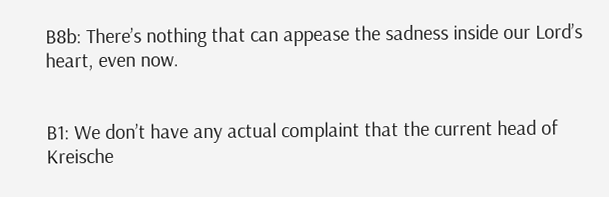B8b: There’s nothing that can appease the sadness inside our Lord’s heart, even now.


B1: We don’t have any actual complaint that the current head of Kreische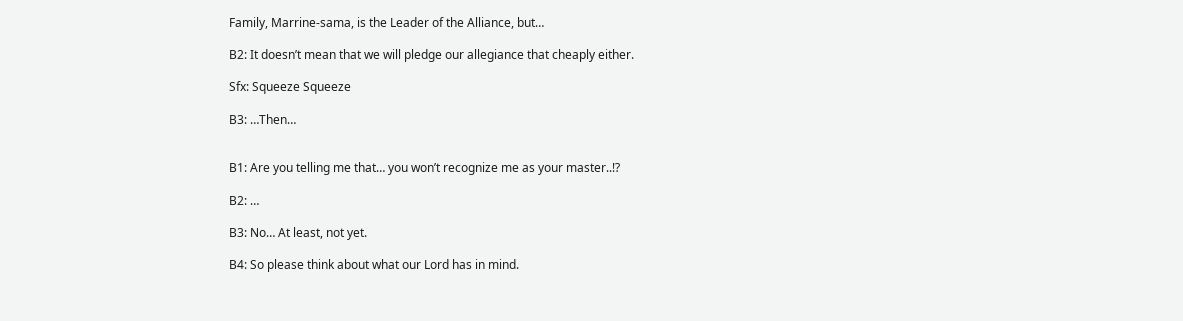Family, Marrine-sama, is the Leader of the Alliance, but…

B2: It doesn’t mean that we will pledge our allegiance that cheaply either.

Sfx: Squeeze Squeeze

B3: …Then…


B1: Are you telling me that… you won’t recognize me as your master..!?

B2: …

B3: No… At least, not yet.

B4: So please think about what our Lord has in mind.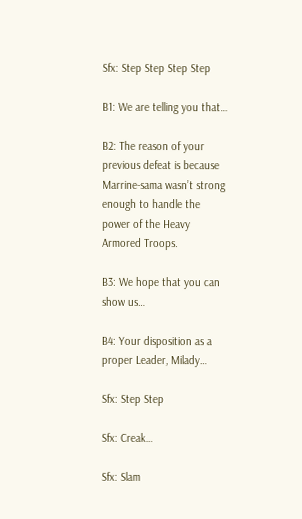Sfx: Step Step Step Step

B1: We are telling you that…

B2: The reason of your previous defeat is because Marrine-sama wasn’t strong enough to handle the power of the Heavy Armored Troops.

B3: We hope that you can show us…

B4: Your disposition as a proper Leader, Milady…

Sfx: Step Step

Sfx: Creak…

Sfx: Slam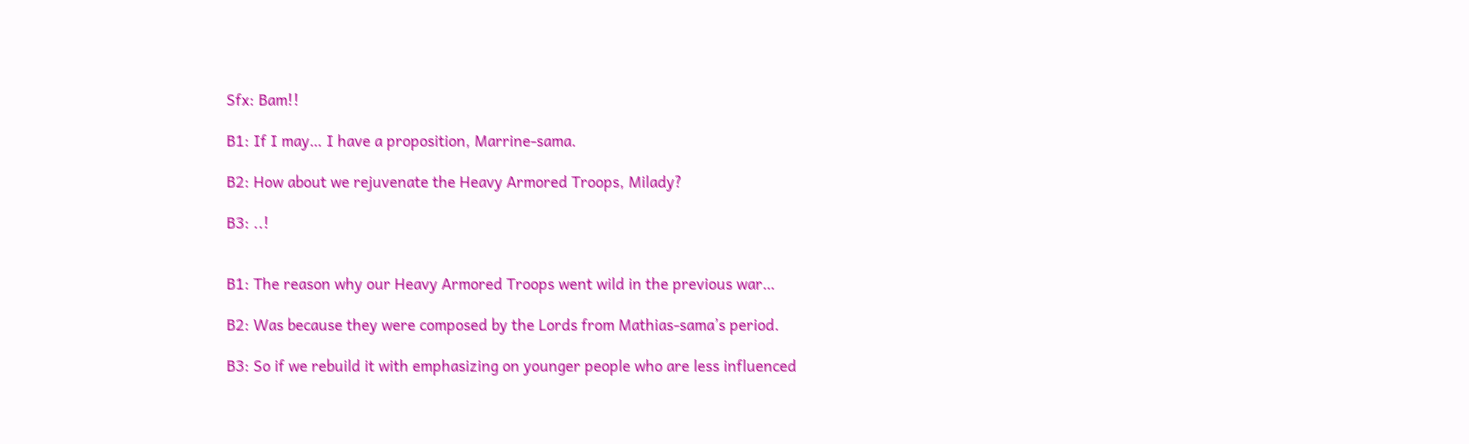Sfx: Bam!!

B1: If I may… I have a proposition, Marrine-sama.

B2: How about we rejuvenate the Heavy Armored Troops, Milady?

B3: ..!


B1: The reason why our Heavy Armored Troops went wild in the previous war…

B2: Was because they were composed by the Lords from Mathias-sama’s period.

B3: So if we rebuild it with emphasizing on younger people who are less influenced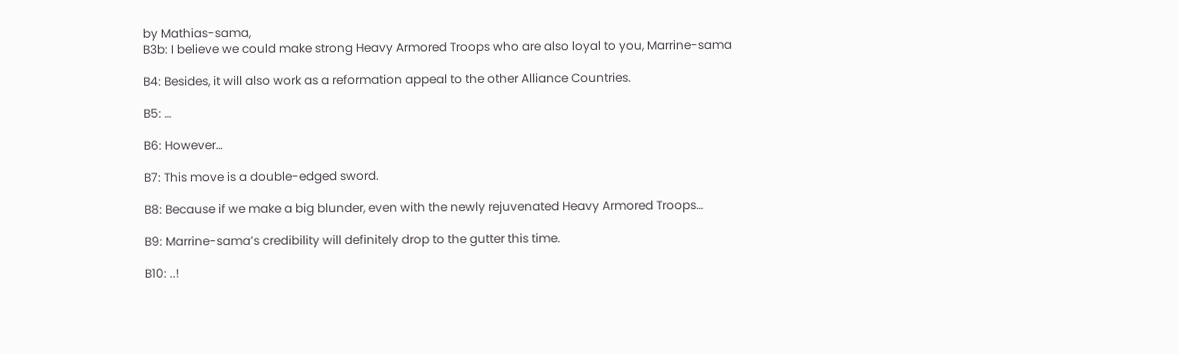by Mathias-sama,
B3b: I believe we could make strong Heavy Armored Troops who are also loyal to you, Marrine-sama

B4: Besides, it will also work as a reformation appeal to the other Alliance Countries.

B5: …

B6: However…

B7: This move is a double-edged sword.

B8: Because if we make a big blunder, even with the newly rejuvenated Heavy Armored Troops…

B9: Marrine-sama’s credibility will definitely drop to the gutter this time.

B10: ..!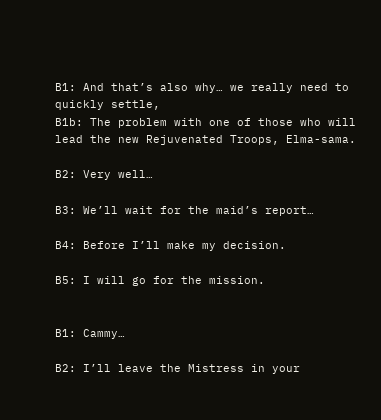B1: And that’s also why… we really need to quickly settle,
B1b: The problem with one of those who will lead the new Rejuvenated Troops, Elma-sama.

B2: Very well…

B3: We’ll wait for the maid’s report…

B4: Before I’ll make my decision.

B5: I will go for the mission.


B1: Cammy…

B2: I’ll leave the Mistress in your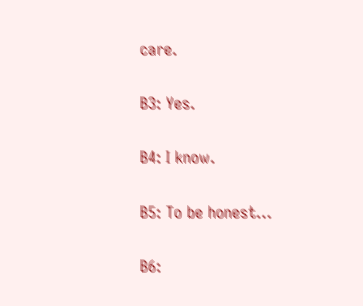care.

B3: Yes.

B4: I know.

B5: To be honest…

B6: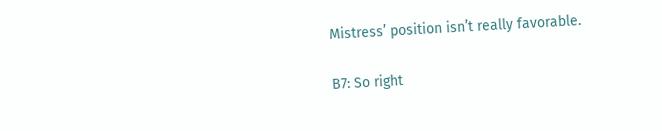Mistress’ position isn’t really favorable.

B7: So right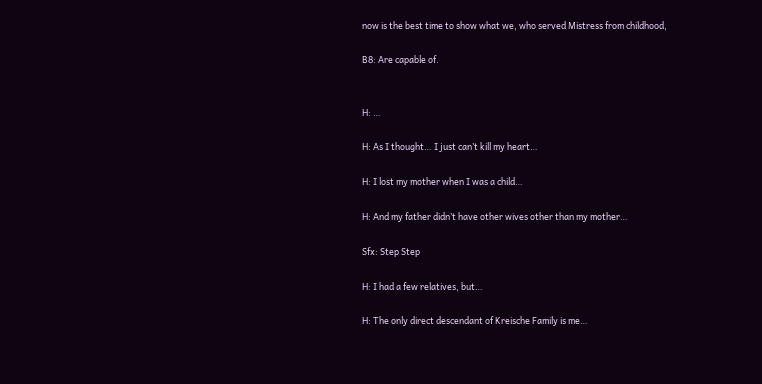now is the best time to show what we, who served Mistress from childhood,

B8: Are capable of.


H: …

H: As I thought… I just can’t kill my heart…

H: I lost my mother when I was a child…

H: And my father didn’t have other wives other than my mother…

Sfx: Step Step

H: I had a few relatives, but…

H: The only direct descendant of Kreische Family is me…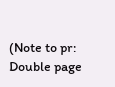(Note to pr: Double page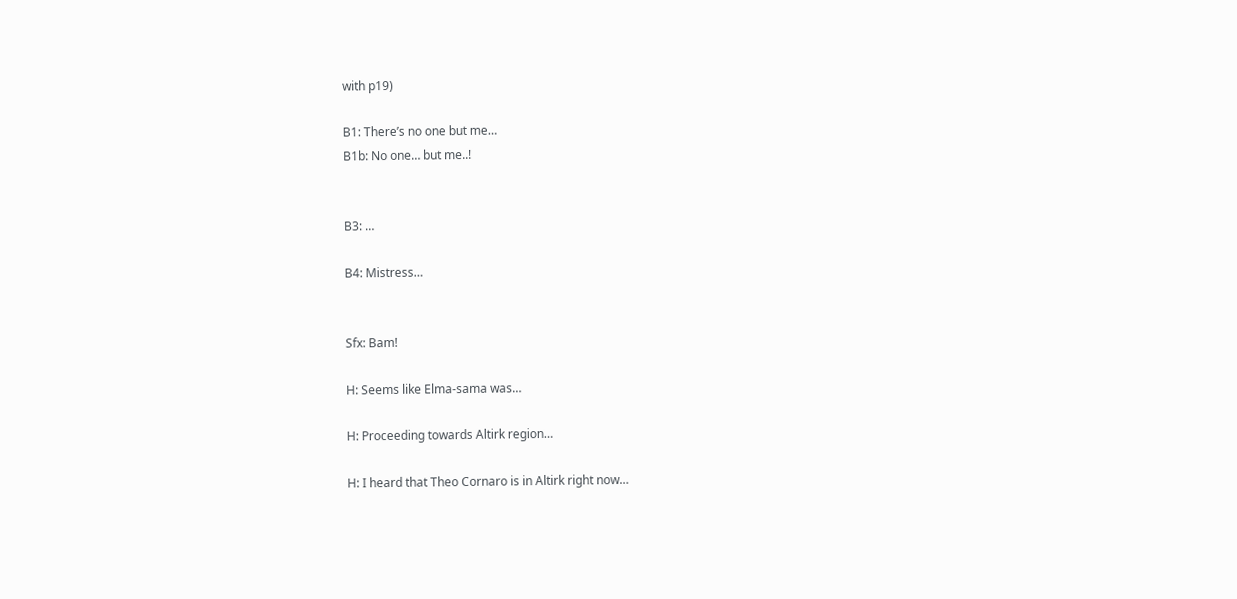with p19)

B1: There’s no one but me…
B1b: No one… but me..!


B3: …

B4: Mistress…


Sfx: Bam!

H: Seems like Elma-sama was…

H: Proceeding towards Altirk region…

H: I heard that Theo Cornaro is in Altirk right now…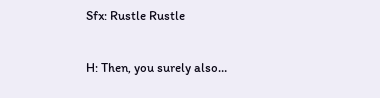Sfx: Rustle Rustle

H: Then, you surely also…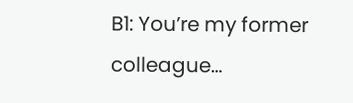B1: You’re my former colleague…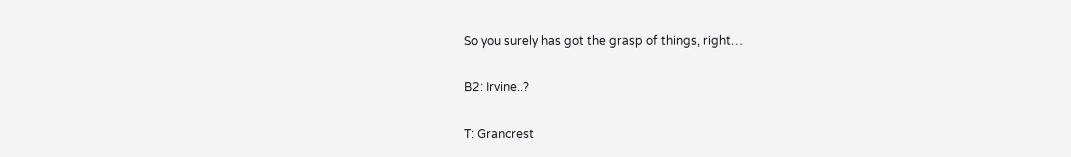So you surely has got the grasp of things, right…

B2: Irvine..?

T: Grancrest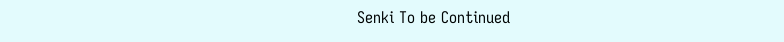Senki To be Continued